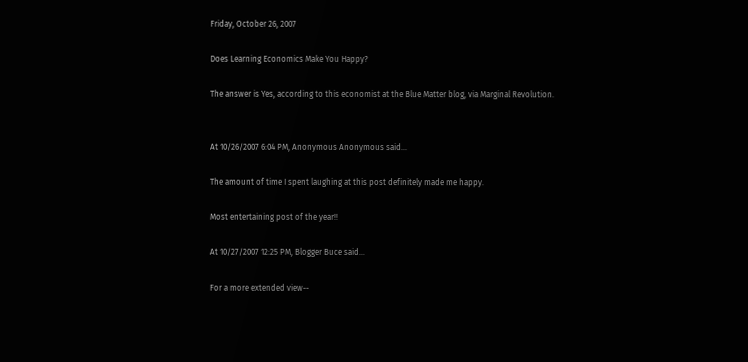Friday, October 26, 2007

Does Learning Economics Make You Happy?

The answer is Yes, according to this economist at the Blue Matter blog, via Marginal Revolution.


At 10/26/2007 6:04 PM, Anonymous Anonymous said...

The amount of time I spent laughing at this post definitely made me happy.

Most entertaining post of the year!!

At 10/27/2007 12:25 PM, Blogger Buce said...

For a more extended view--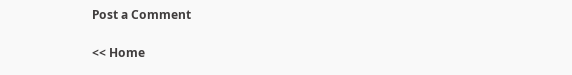Post a Comment

<< Home